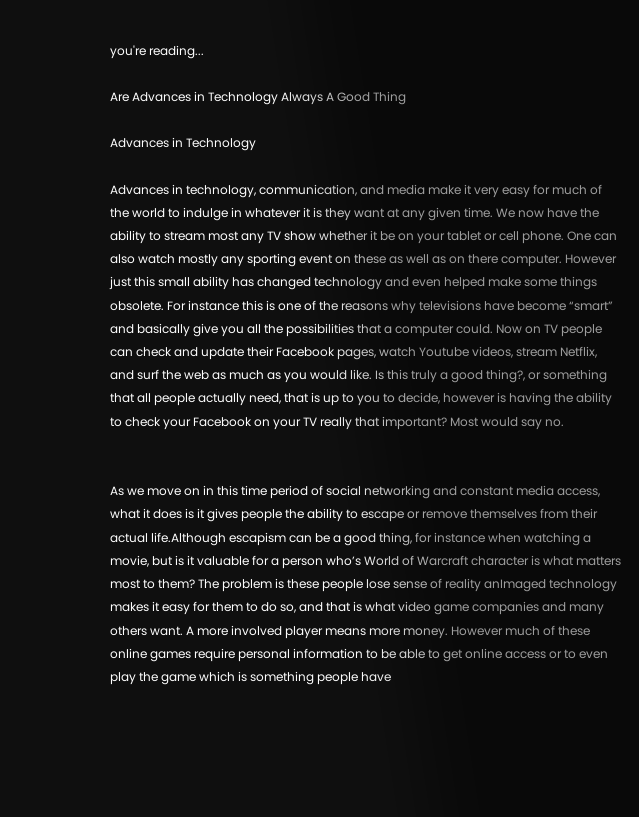you're reading...

Are Advances in Technology Always A Good Thing

Advances in Technology

Advances in technology, communication, and media make it very easy for much of the world to indulge in whatever it is they want at any given time. We now have the ability to stream most any TV show whether it be on your tablet or cell phone. One can also watch mostly any sporting event on these as well as on there computer. However just this small ability has changed technology and even helped make some things obsolete. For instance this is one of the reasons why televisions have become “smart” and basically give you all the possibilities that a computer could. Now on TV people can check and update their Facebook pages, watch Youtube videos, stream Netflix, and surf the web as much as you would like. Is this truly a good thing?, or something that all people actually need, that is up to you to decide, however is having the ability to check your Facebook on your TV really that important? Most would say no.


As we move on in this time period of social networking and constant media access, what it does is it gives people the ability to escape or remove themselves from their actual life.Although escapism can be a good thing, for instance when watching a movie, but is it valuable for a person who’s World of Warcraft character is what matters most to them? The problem is these people lose sense of reality anImaged technology makes it easy for them to do so, and that is what video game companies and many others want. A more involved player means more money. However much of these online games require personal information to be able to get online access or to even play the game which is something people have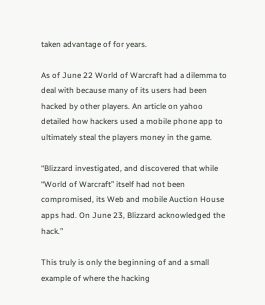taken advantage of for years.

As of June 22 World of Warcraft had a dilemma to deal with because many of its users had been hacked by other players. An article on yahoo detailed how hackers used a mobile phone app to ultimately steal the players money in the game.

“Blizzard investigated, and discovered that while “World of Warcraft” itself had not been compromised, its Web and mobile Auction House apps had. On June 23, Blizzard acknowledged the hack.”

This truly is only the beginning of and a small example of where the hacking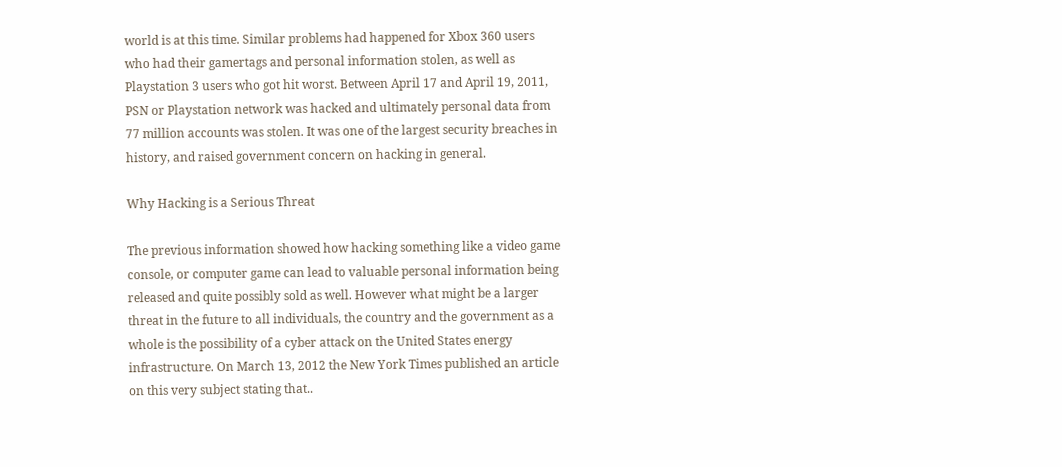world is at this time. Similar problems had happened for Xbox 360 users who had their gamertags and personal information stolen, as well as Playstation 3 users who got hit worst. Between April 17 and April 19, 2011, PSN or Playstation network was hacked and ultimately personal data from 77 million accounts was stolen. It was one of the largest security breaches in history, and raised government concern on hacking in general.

Why Hacking is a Serious Threat

The previous information showed how hacking something like a video game console, or computer game can lead to valuable personal information being released and quite possibly sold as well. However what might be a larger threat in the future to all individuals, the country and the government as a whole is the possibility of a cyber attack on the United States energy infrastructure. On March 13, 2012 the New York Times published an article on this very subject stating that..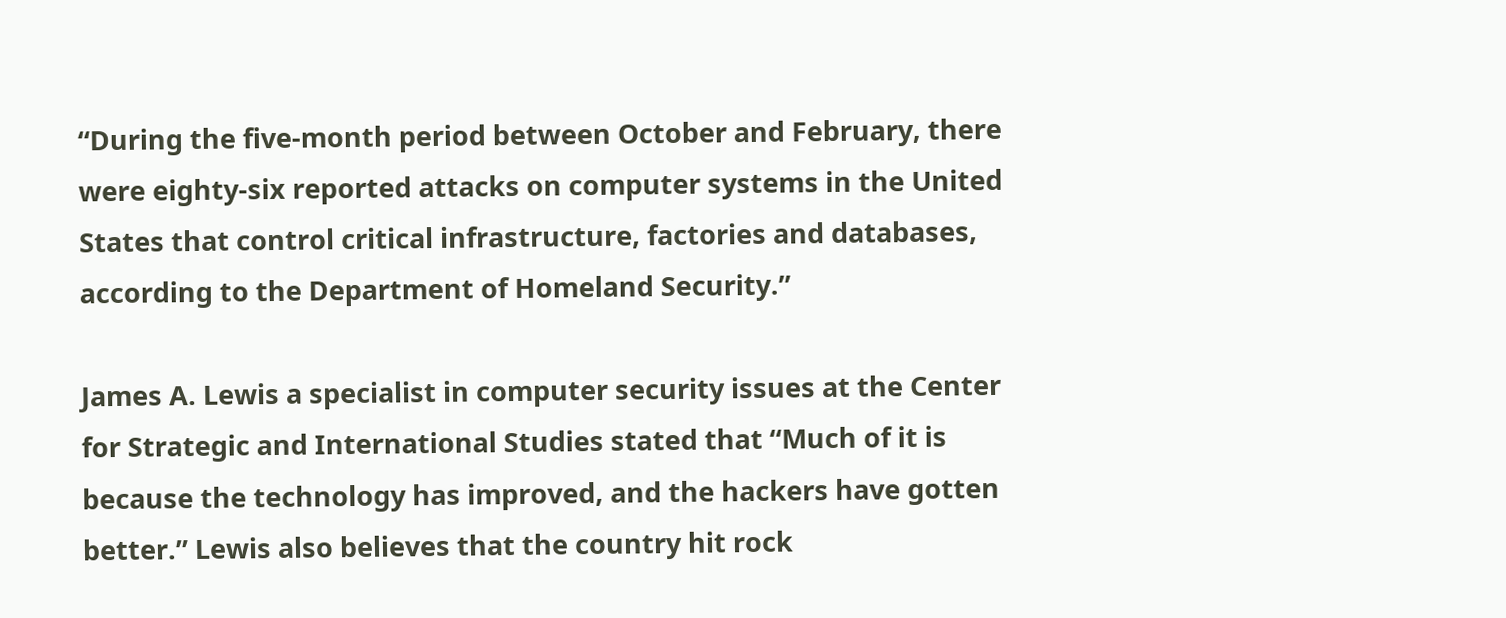“During the five-month period between October and February, there were eighty-six reported attacks on computer systems in the United States that control critical infrastructure, factories and databases, according to the Department of Homeland Security.”

James A. Lewis a specialist in computer security issues at the Center for Strategic and International Studies stated that “Much of it is because the technology has improved, and the hackers have gotten better.” Lewis also believes that the country hit rock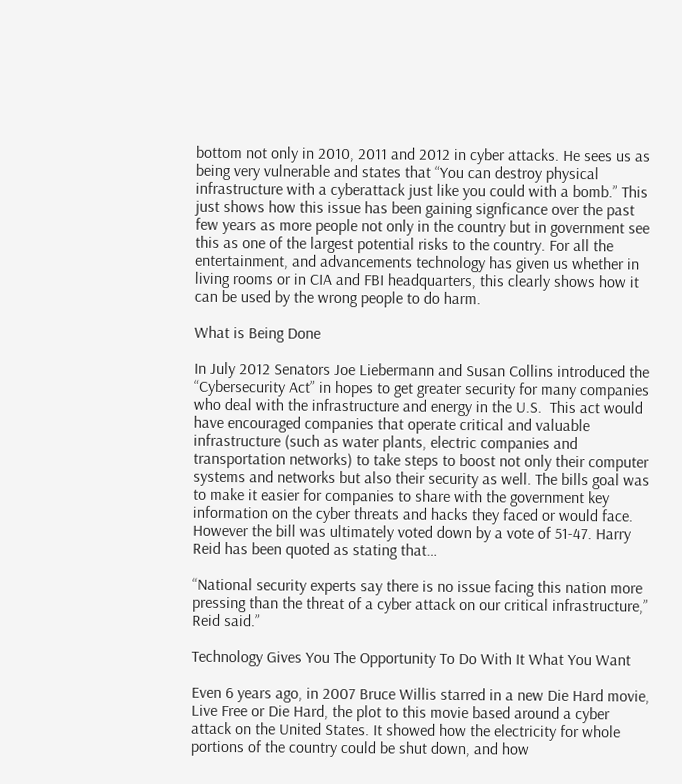bottom not only in 2010, 2011 and 2012 in cyber attacks. He sees us as being very vulnerable and states that “You can destroy physical infrastructure with a cyberattack just like you could with a bomb.” This just shows how this issue has been gaining signficance over the past few years as more people not only in the country but in government see this as one of the largest potential risks to the country. For all the entertainment, and advancements technology has given us whether in living rooms or in CIA and FBI headquarters, this clearly shows how it can be used by the wrong people to do harm.

What is Being Done

In July 2012 Senators Joe Liebermann and Susan Collins introduced the “Cybersecurity Act” in hopes to get greater security for many companies who deal with the infrastructure and energy in the U.S.  This act would have encouraged companies that operate critical and valuable infrastructure (such as water plants, electric companies and transportation networks) to take steps to boost not only their computer systems and networks but also their security as well. The bills goal was to make it easier for companies to share with the government key information on the cyber threats and hacks they faced or would face. However the bill was ultimately voted down by a vote of 51-47. Harry Reid has been quoted as stating that…

“National security experts say there is no issue facing this nation more pressing than the threat of a cyber attack on our critical infrastructure,” Reid said.”

Technology Gives You The Opportunity To Do With It What You Want

Even 6 years ago, in 2007 Bruce Willis starred in a new Die Hard movie, Live Free or Die Hard, the plot to this movie based around a cyber attack on the United States. It showed how the electricity for whole portions of the country could be shut down, and how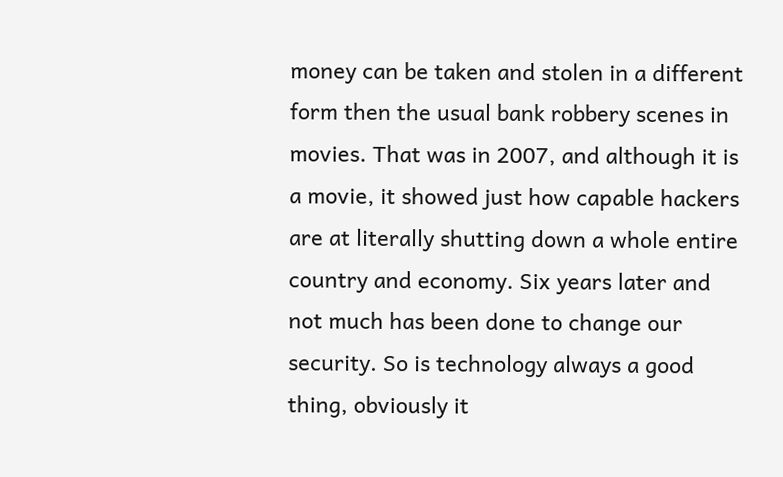money can be taken and stolen in a different form then the usual bank robbery scenes in movies. That was in 2007, and although it is a movie, it showed just how capable hackers are at literally shutting down a whole entire country and economy. Six years later and not much has been done to change our security. So is technology always a good thing, obviously it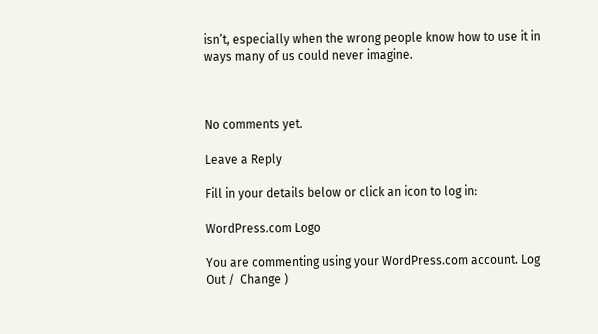isn’t, especially when the wrong people know how to use it in ways many of us could never imagine.



No comments yet.

Leave a Reply

Fill in your details below or click an icon to log in:

WordPress.com Logo

You are commenting using your WordPress.com account. Log Out /  Change )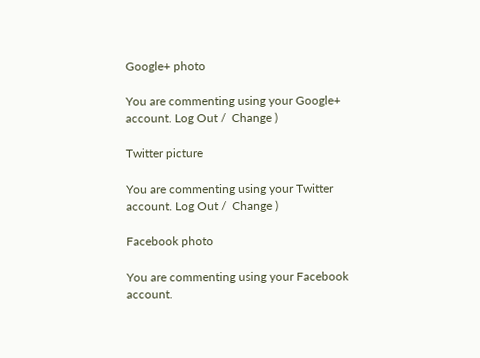Google+ photo

You are commenting using your Google+ account. Log Out /  Change )

Twitter picture

You are commenting using your Twitter account. Log Out /  Change )

Facebook photo

You are commenting using your Facebook account.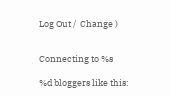Log Out /  Change )


Connecting to %s

%d bloggers like this: